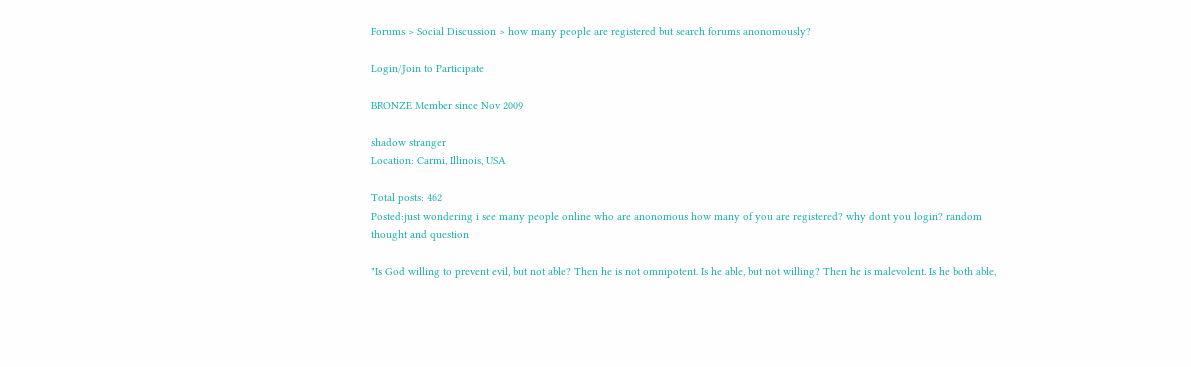Forums > Social Discussion > how many people are registered but search forums anonomously?

Login/Join to Participate

BRONZE Member since Nov 2009

shadow stranger
Location: Carmi, Illinois, USA

Total posts: 462
Posted:just wondering i see many people online who are anonomous how many of you are registered? why dont you login? random thought and question

"Is God willing to prevent evil, but not able? Then he is not omnipotent. Is he able, but not willing? Then he is malevolent. Is he both able,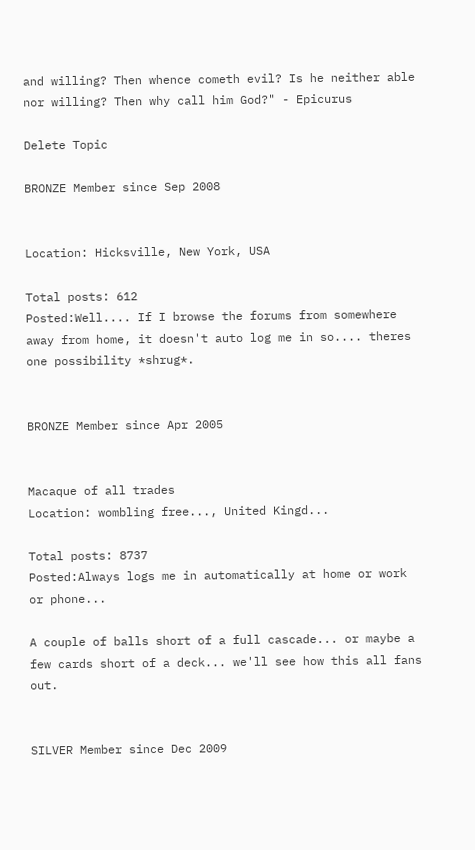and willing? Then whence cometh evil? Is he neither able nor willing? Then why call him God?" - Epicurus

Delete Topic

BRONZE Member since Sep 2008


Location: Hicksville, New York, USA

Total posts: 612
Posted:Well.... If I browse the forums from somewhere away from home, it doesn't auto log me in so.... theres one possibility *shrug*.


BRONZE Member since Apr 2005


Macaque of all trades
Location: wombling free..., United Kingd...

Total posts: 8737
Posted:Always logs me in automatically at home or work or phone...

A couple of balls short of a full cascade... or maybe a few cards short of a deck... we'll see how this all fans out.


SILVER Member since Dec 2009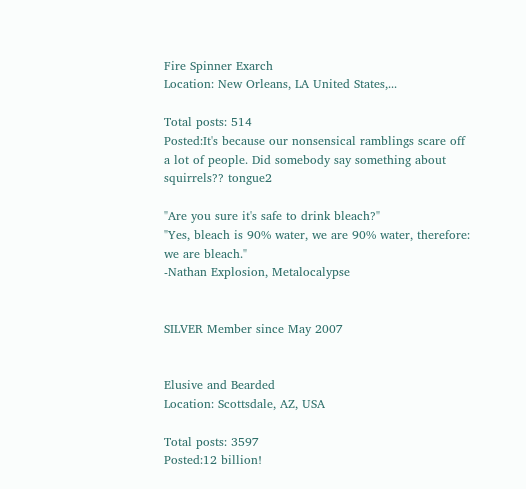Fire Spinner Exarch
Location: New Orleans, LA United States,...

Total posts: 514
Posted:It's because our nonsensical ramblings scare off a lot of people. Did somebody say something about squirrels?? tongue2

"Are you sure it's safe to drink bleach?"
"Yes, bleach is 90% water, we are 90% water, therefore: we are bleach."
-Nathan Explosion, Metalocalypse


SILVER Member since May 2007


Elusive and Bearded
Location: Scottsdale, AZ, USA

Total posts: 3597
Posted:12 billion!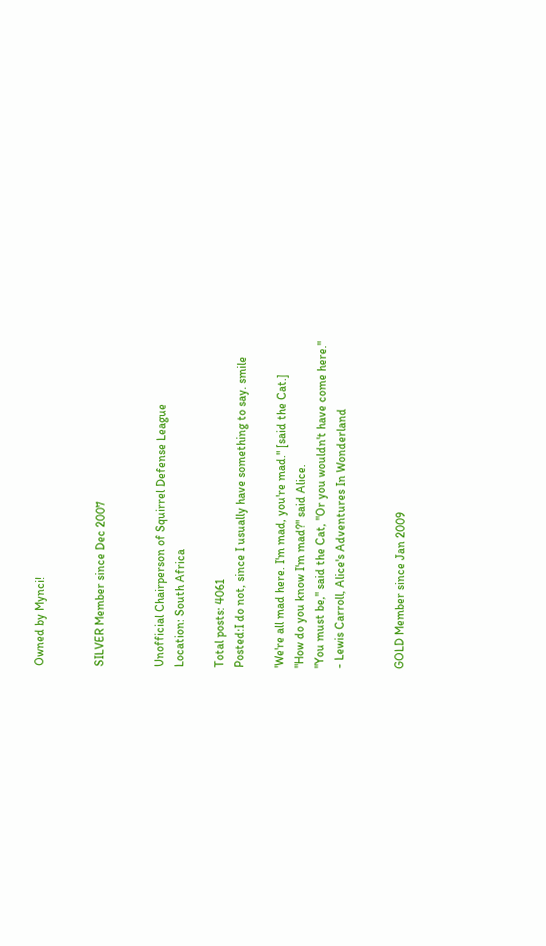Owned by Mynci!


SILVER Member since Dec 2007


Unofficial Chairperson of Squirrel Defense League
Location: South Africa

Total posts: 4061
Posted:I do not, since I usually have something to say. smile

'We're all mad here. I'm mad, you're mad." [said the Cat.]
"How do you know I'm mad?" said Alice.
"You must be," said the Cat, "Or you wouldn't have come here."
- Lewis Carroll, Alice's Adventures In Wonderland


GOLD Member since Jan 2009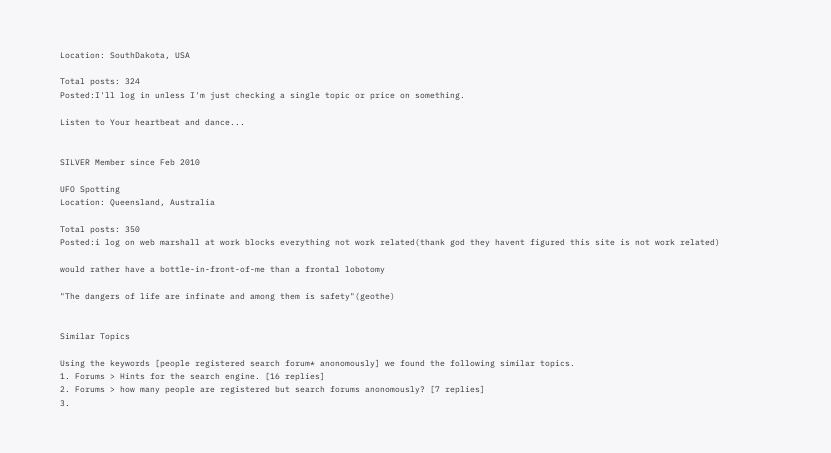Location: SouthDakota, USA

Total posts: 324
Posted:I'll log in unless I'm just checking a single topic or price on something.

Listen to Your heartbeat and dance...


SILVER Member since Feb 2010

UFO Spotting
Location: Queensland, Australia

Total posts: 350
Posted:i log on web marshall at work blocks everything not work related(thank god they havent figured this site is not work related)

would rather have a bottle-in-front-of-me than a frontal lobotomy

"The dangers of life are infinate and among them is safety"(geothe)


Similar Topics

Using the keywords [people registered search forum* anonomously] we found the following similar topics.
1. Forums > Hints for the search engine. [16 replies]
2. Forums > how many people are registered but search forums anonomously? [7 replies]
3.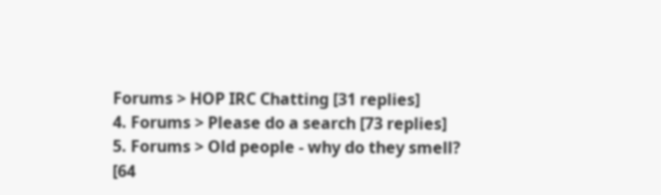Forums > HOP IRC Chatting [31 replies]
4. Forums > Please do a search [73 replies]
5. Forums > Old people - why do they smell? [64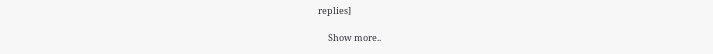replies]

     Show more..